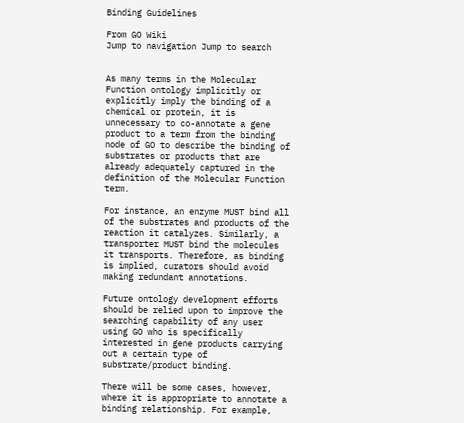Binding Guidelines

From GO Wiki
Jump to navigation Jump to search


As many terms in the Molecular Function ontology implicitly or explicitly imply the binding of a chemical or protein, it is unnecessary to co-annotate a gene product to a term from the binding node of GO to describe the binding of substrates or products that are already adequately captured in the definition of the Molecular Function term.

For instance, an enzyme MUST bind all of the substrates and products of the reaction it catalyzes. Similarly, a transporter MUST bind the molecules it transports. Therefore, as binding is implied, curators should avoid making redundant annotations.

Future ontology development efforts should be relied upon to improve the searching capability of any user using GO who is specifically interested in gene products carrying out a certain type of substrate/product binding.

There will be some cases, however, where it is appropriate to annotate a binding relationship. For example,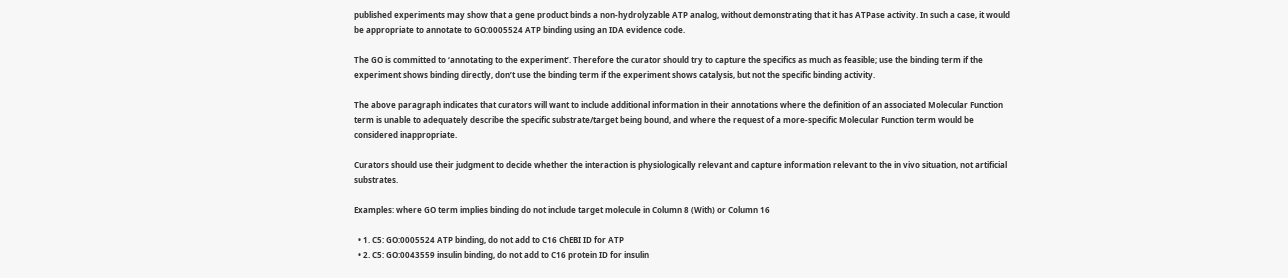published experiments may show that a gene product binds a non-hydrolyzable ATP analog, without demonstrating that it has ATPase activity. In such a case, it would be appropriate to annotate to GO:0005524 ATP binding using an IDA evidence code.

The GO is committed to ‘annotating to the experiment’. Therefore the curator should try to capture the specifics as much as feasible; use the binding term if the experiment shows binding directly, don’t use the binding term if the experiment shows catalysis, but not the specific binding activity.

The above paragraph indicates that curators will want to include additional information in their annotations where the definition of an associated Molecular Function term is unable to adequately describe the specific substrate/target being bound, and where the request of a more-specific Molecular Function term would be considered inappropriate.

Curators should use their judgment to decide whether the interaction is physiologically relevant and capture information relevant to the in vivo situation, not artificial substrates.

Examples: where GO term implies binding do not include target molecule in Column 8 (With) or Column 16

  • 1. C5: GO:0005524 ATP binding, do not add to C16 ChEBI ID for ATP
  • 2. C5: GO:0043559 insulin binding, do not add to C16 protein ID for insulin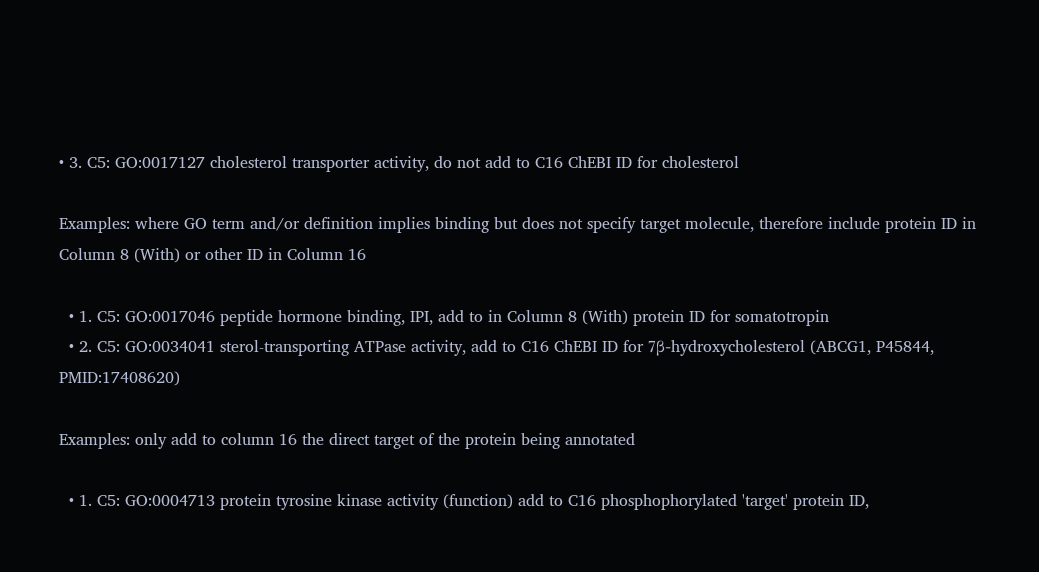• 3. C5: GO:0017127 cholesterol transporter activity, do not add to C16 ChEBI ID for cholesterol

Examples: where GO term and/or definition implies binding but does not specify target molecule, therefore include protein ID in Column 8 (With) or other ID in Column 16

  • 1. C5: GO:0017046 peptide hormone binding, IPI, add to in Column 8 (With) protein ID for somatotropin
  • 2. C5: GO:0034041 sterol-transporting ATPase activity, add to C16 ChEBI ID for 7β-hydroxycholesterol (ABCG1, P45844, PMID:17408620)

Examples: only add to column 16 the direct target of the protein being annotated

  • 1. C5: GO:0004713 protein tyrosine kinase activity (function) add to C16 phosphophorylated 'target' protein ID,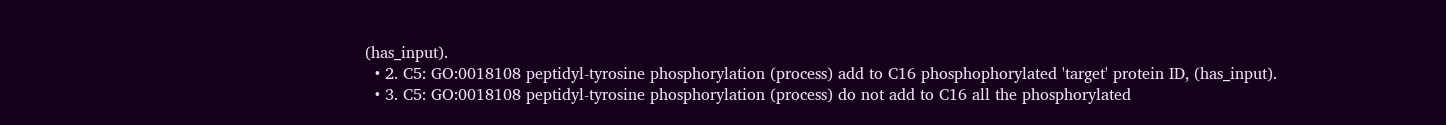(has_input).
  • 2. C5: GO:0018108 peptidyl-tyrosine phosphorylation (process) add to C16 phosphophorylated 'target' protein ID, (has_input).
  • 3. C5: GO:0018108 peptidyl-tyrosine phosphorylation (process) do not add to C16 all the phosphorylated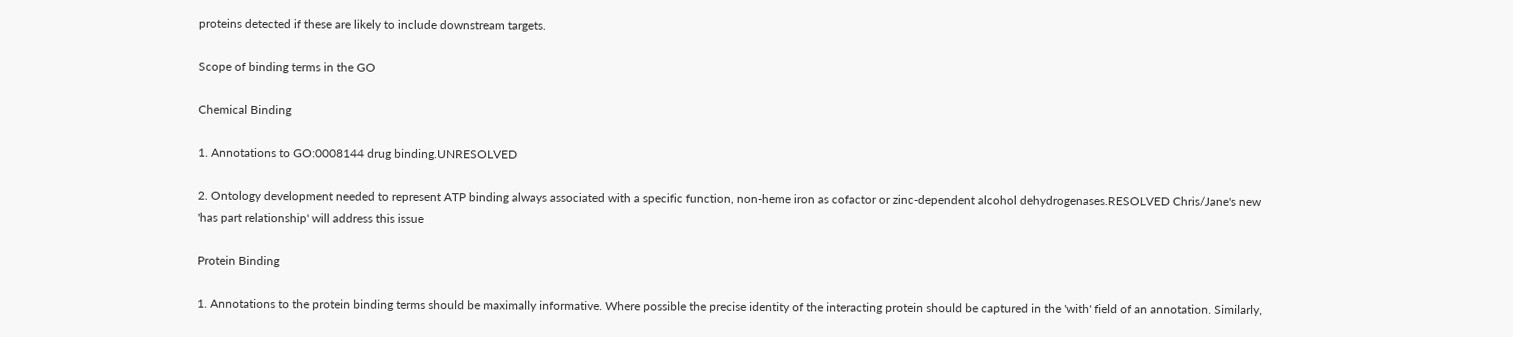proteins detected if these are likely to include downstream targets.

Scope of binding terms in the GO

Chemical Binding

1. Annotations to GO:0008144 drug binding.UNRESOLVED

2. Ontology development needed to represent ATP binding always associated with a specific function, non-heme iron as cofactor or zinc-dependent alcohol dehydrogenases.RESOLVED Chris/Jane's new 'has part relationship' will address this issue

Protein Binding

1. Annotations to the protein binding terms should be maximally informative. Where possible the precise identity of the interacting protein should be captured in the 'with' field of an annotation. Similarly,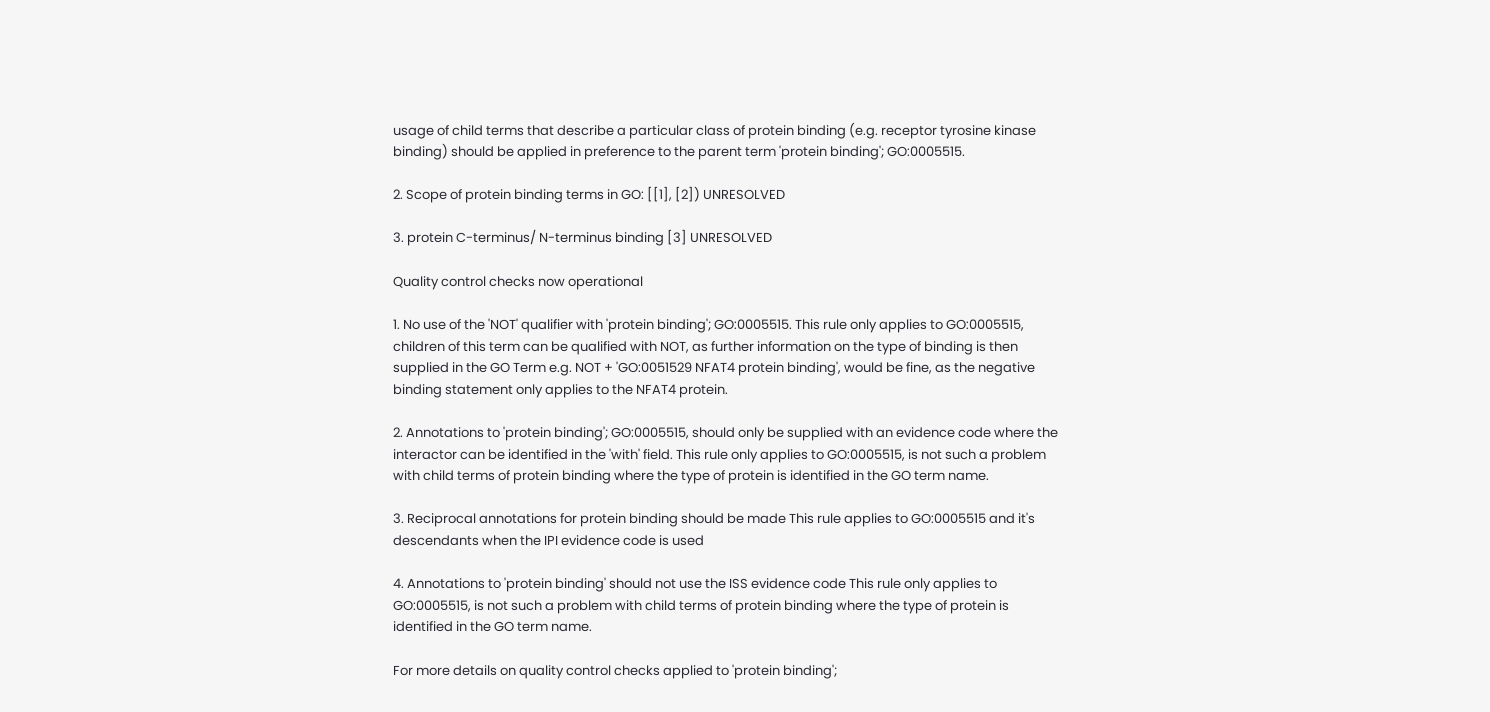usage of child terms that describe a particular class of protein binding (e.g. receptor tyrosine kinase binding) should be applied in preference to the parent term 'protein binding'; GO:0005515.

2. Scope of protein binding terms in GO: [[1], [2]) UNRESOLVED

3. protein C-terminus/ N-terminus binding [3] UNRESOLVED

Quality control checks now operational

1. No use of the 'NOT' qualifier with 'protein binding'; GO:0005515. This rule only applies to GO:0005515, children of this term can be qualified with NOT, as further information on the type of binding is then supplied in the GO Term e.g. NOT + 'GO:0051529 NFAT4 protein binding', would be fine, as the negative binding statement only applies to the NFAT4 protein.

2. Annotations to 'protein binding'; GO:0005515, should only be supplied with an evidence code where the interactor can be identified in the 'with' field. This rule only applies to GO:0005515, is not such a problem with child terms of protein binding where the type of protein is identified in the GO term name.

3. Reciprocal annotations for protein binding should be made This rule applies to GO:0005515 and it's descendants when the IPI evidence code is used

4. Annotations to 'protein binding' should not use the ISS evidence code This rule only applies to GO:0005515, is not such a problem with child terms of protein binding where the type of protein is identified in the GO term name.

For more details on quality control checks applied to 'protein binding';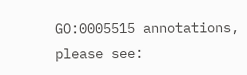GO:0005515 annotations, please see: